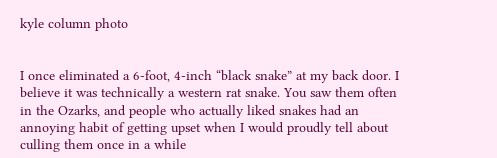kyle column photo


I once eliminated a 6-foot, 4-inch “black snake” at my back door. I believe it was technically a western rat snake. You saw them often in the Ozarks, and people who actually liked snakes had an annoying habit of getting upset when I would proudly tell about culling them once in a while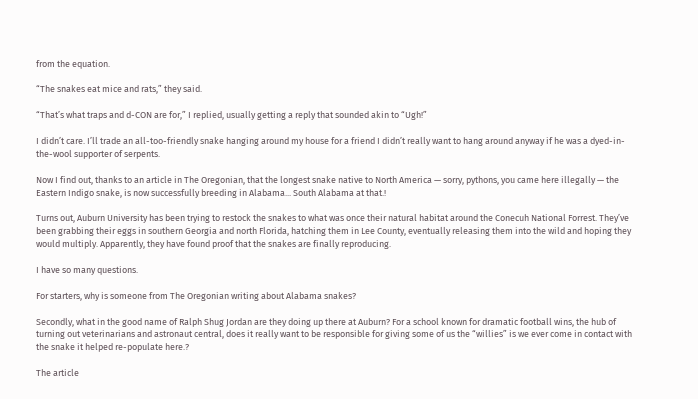from the equation.

“The snakes eat mice and rats,” they said.

“That’s what traps and d-CON are for,” I replied, usually getting a reply that sounded akin to “Ugh!”

I didn’t care. I’ll trade an all-too-friendly snake hanging around my house for a friend I didn’t really want to hang around anyway if he was a dyed-in-the-wool supporter of serpents.

Now I find out, thanks to an article in The Oregonian, that the longest snake native to North America — sorry, pythons, you came here illegally — the Eastern Indigo snake, is now successfully breeding in Alabama... South Alabama at that.!

Turns out, Auburn University has been trying to restock the snakes to what was once their natural habitat around the Conecuh National Forrest. They’ve been grabbing their eggs in southern Georgia and north Florida, hatching them in Lee County, eventually releasing them into the wild and hoping they would multiply. Apparently, they have found proof that the snakes are finally reproducing.

I have so many questions.

For starters, why is someone from The Oregonian writing about Alabama snakes?

Secondly, what in the good name of Ralph Shug Jordan are they doing up there at Auburn? For a school known for dramatic football wins, the hub of turning out veterinarians and astronaut central, does it really want to be responsible for giving some of us the “willies” is we ever come in contact with the snake it helped re-populate here.?

The article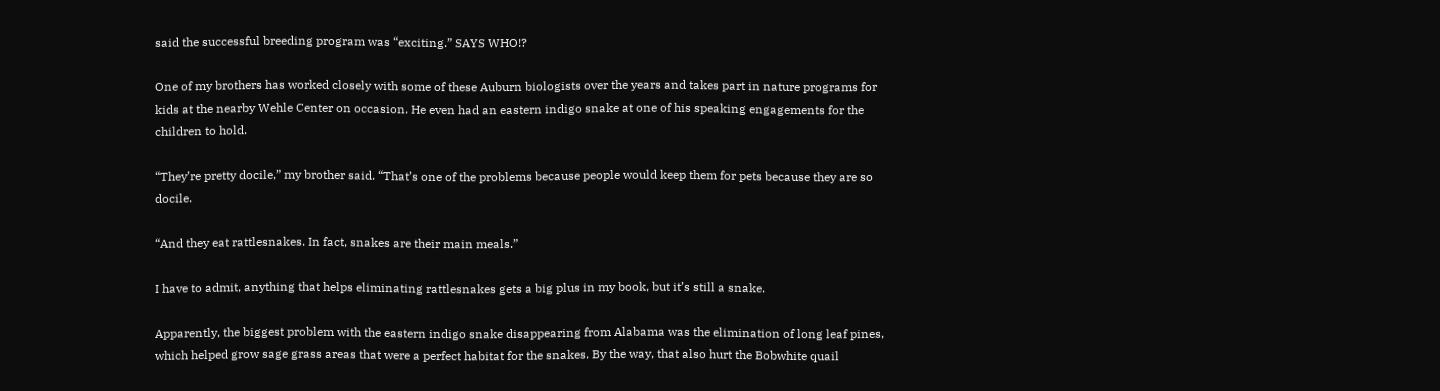said the successful breeding program was “exciting.” SAYS WHO!?

One of my brothers has worked closely with some of these Auburn biologists over the years and takes part in nature programs for kids at the nearby Wehle Center on occasion. He even had an eastern indigo snake at one of his speaking engagements for the children to hold.

“They’re pretty docile,” my brother said. “That’s one of the problems because people would keep them for pets because they are so docile.

“And they eat rattlesnakes. In fact, snakes are their main meals.”

I have to admit, anything that helps eliminating rattlesnakes gets a big plus in my book, but it’s still a snake.

Apparently, the biggest problem with the eastern indigo snake disappearing from Alabama was the elimination of long leaf pines, which helped grow sage grass areas that were a perfect habitat for the snakes. By the way, that also hurt the Bobwhite quail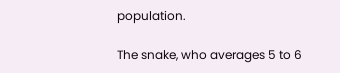population.

The snake, who averages 5 to 6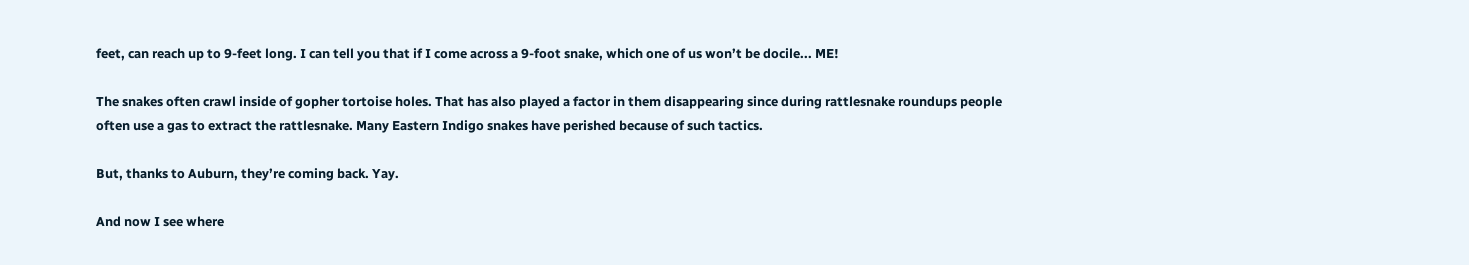feet, can reach up to 9-feet long. I can tell you that if I come across a 9-foot snake, which one of us won’t be docile... ME!

The snakes often crawl inside of gopher tortoise holes. That has also played a factor in them disappearing since during rattlesnake roundups people often use a gas to extract the rattlesnake. Many Eastern Indigo snakes have perished because of such tactics.

But, thanks to Auburn, they’re coming back. Yay.

And now I see where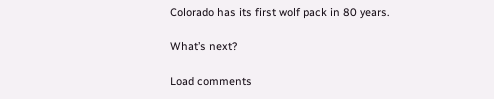Colorado has its first wolf pack in 80 years.

What’s next?

Load comments